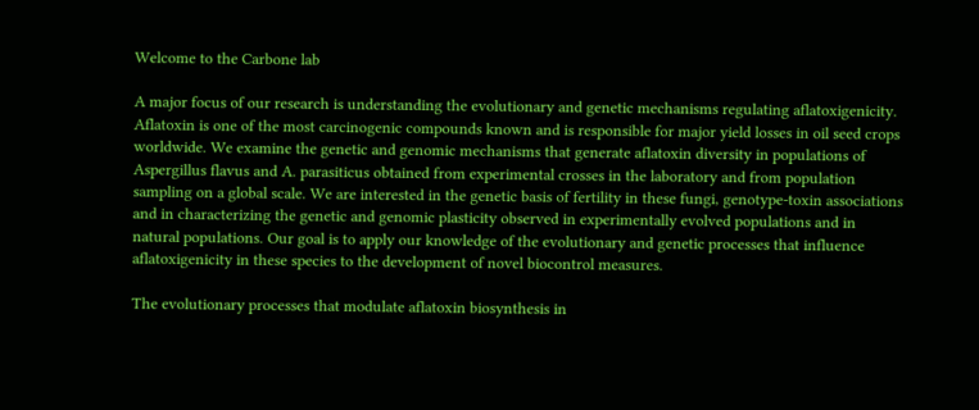Welcome to the Carbone lab

A major focus of our research is understanding the evolutionary and genetic mechanisms regulating aflatoxigenicity. Aflatoxin is one of the most carcinogenic compounds known and is responsible for major yield losses in oil seed crops worldwide. We examine the genetic and genomic mechanisms that generate aflatoxin diversity in populations of Aspergillus flavus and A. parasiticus obtained from experimental crosses in the laboratory and from population sampling on a global scale. We are interested in the genetic basis of fertility in these fungi, genotype-toxin associations and in characterizing the genetic and genomic plasticity observed in experimentally evolved populations and in natural populations. Our goal is to apply our knowledge of the evolutionary and genetic processes that influence aflatoxigenicity in these species to the development of novel biocontrol measures.

The evolutionary processes that modulate aflatoxin biosynthesis in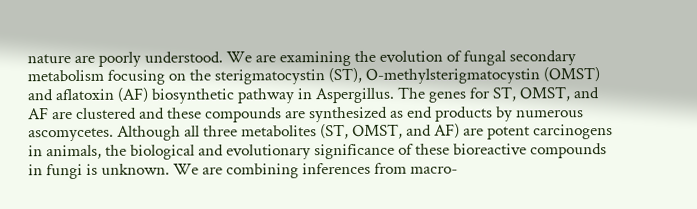nature are poorly understood. We are examining the evolution of fungal secondary metabolism focusing on the sterigmatocystin (ST), O-methylsterigmatocystin (OMST) and aflatoxin (AF) biosynthetic pathway in Aspergillus. The genes for ST, OMST, and AF are clustered and these compounds are synthesized as end products by numerous ascomycetes. Although all three metabolites (ST, OMST, and AF) are potent carcinogens in animals, the biological and evolutionary significance of these bioreactive compounds in fungi is unknown. We are combining inferences from macro-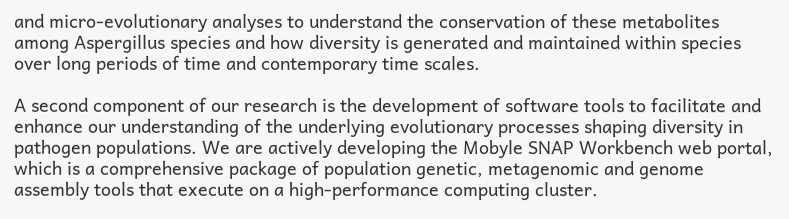and micro-evolutionary analyses to understand the conservation of these metabolites among Aspergillus species and how diversity is generated and maintained within species over long periods of time and contemporary time scales.

A second component of our research is the development of software tools to facilitate and enhance our understanding of the underlying evolutionary processes shaping diversity in pathogen populations. We are actively developing the Mobyle SNAP Workbench web portal, which is a comprehensive package of population genetic, metagenomic and genome assembly tools that execute on a high-performance computing cluster.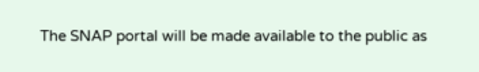The SNAP portal will be made available to the public as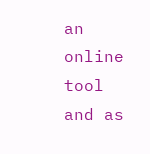an online tool and as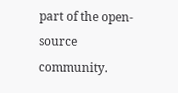part of the open-source community.